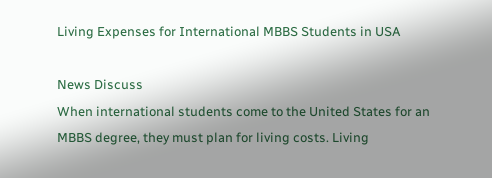Living Expenses for International MBBS Students in USA

News Discuss
When international students come to the United States for an MBBS degree, they must plan for living costs. Living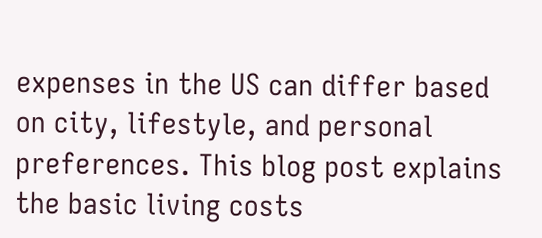expenses in the US can differ based on city, lifestyle, and personal preferences. This blog post explains the basic living costs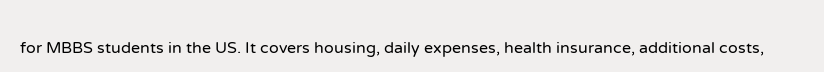for MBBS students in the US. It covers housing, daily expenses, health insurance, additional costs,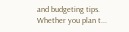and budgeting tips. Whether you plan t...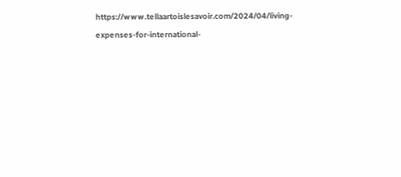https://www.tellaartoislesavoir.com/2024/04/living-expenses-for-international-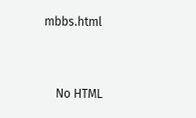mbbs.html


    No HTML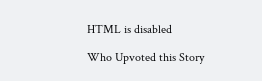HTML is disabled

Who Upvoted this Story